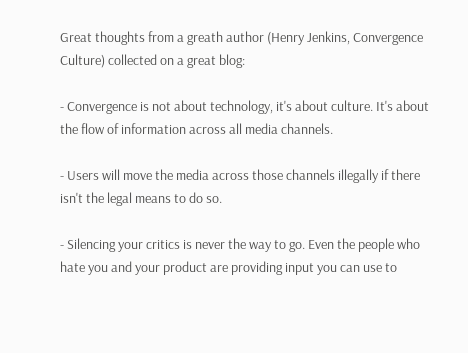Great thoughts from a greath author (Henry Jenkins, Convergence Culture) collected on a great blog:

- Convergence is not about technology, it's about culture. It's about the flow of information across all media channels.

- Users will move the media across those channels illegally if there isn't the legal means to do so.

- Silencing your critics is never the way to go. Even the people who hate you and your product are providing input you can use to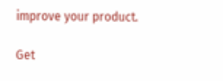improve your product.

Get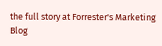the full story at Forrester's Marketing Blog